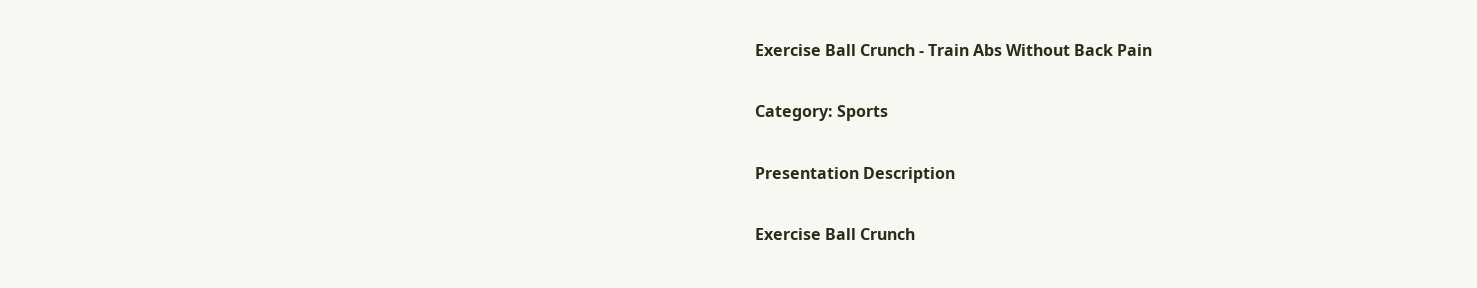Exercise Ball Crunch - Train Abs Without Back Pain

Category: Sports

Presentation Description

Exercise Ball Crunch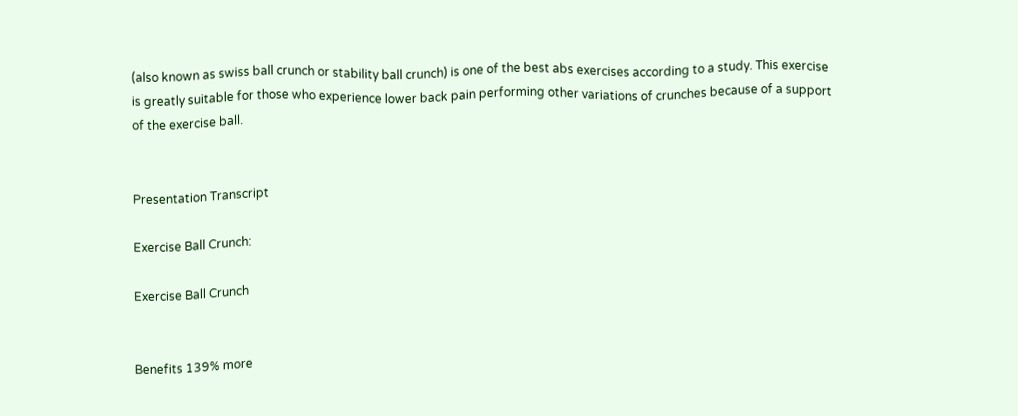(also known as swiss ball crunch or stability ball crunch) is one of the best abs exercises according to a study. This exercise is greatly suitable for those who experience lower back pain performing other variations of crunches because of a support of the exercise ball.


Presentation Transcript

Exercise Ball Crunch:

Exercise Ball Crunch


Benefits 139% more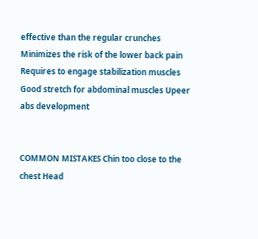effective than the regular crunches Minimizes the risk of the lower back pain Requires to engage stabilization muscles Good stretch for abdominal muscles Upeer abs development


COMMON MISTAKES Chin too close to the chest Head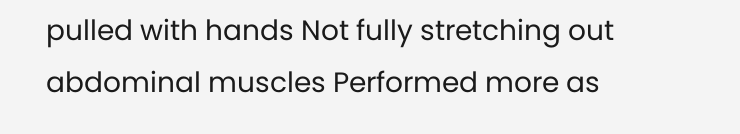pulled with hands Not fully stretching out abdominal muscles Performed more as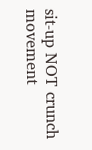sit-up NOT crunch movement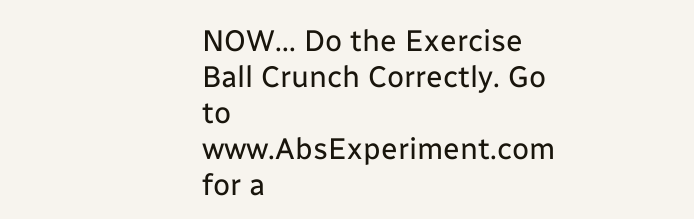NOW... Do the Exercise Ball Crunch Correctly. Go to www.AbsExperiment.com for a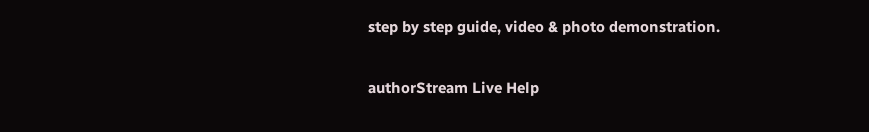step by step guide, video & photo demonstration.

authorStream Live Help